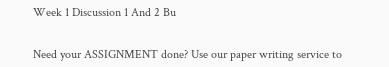Week 1 Discussion 1 And 2 Bu


Need your ASSIGNMENT done? Use our paper writing service to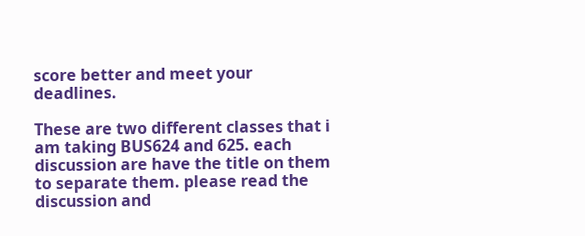score better and meet your deadlines.

These are two different classes that i am taking BUS624 and 625. each discussion are have the title on them to separate them. please read the discussion and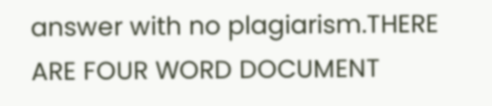answer with no plagiarism.THERE ARE FOUR WORD DOCUMENT